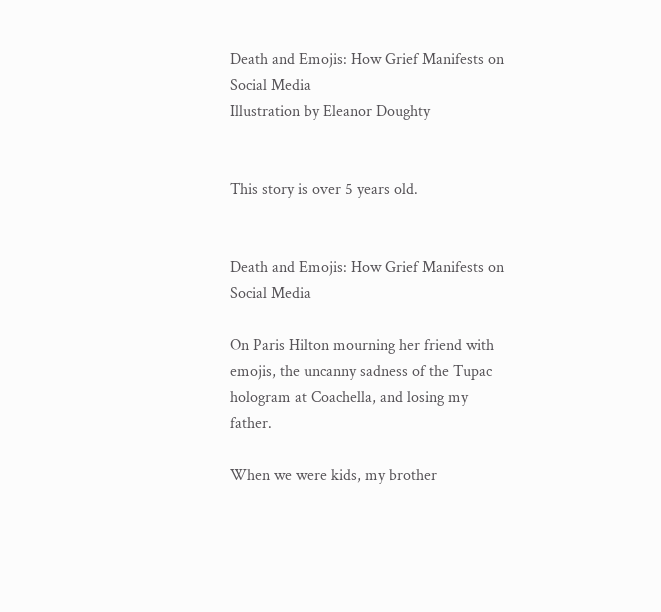Death and Emojis: How Grief Manifests on Social Media
Illustration by Eleanor Doughty


This story is over 5 years old.


Death and Emojis: How Grief Manifests on Social Media

On Paris Hilton mourning her friend with emojis, the uncanny sadness of the Tupac hologram at Coachella, and losing my father.

When we were kids, my brother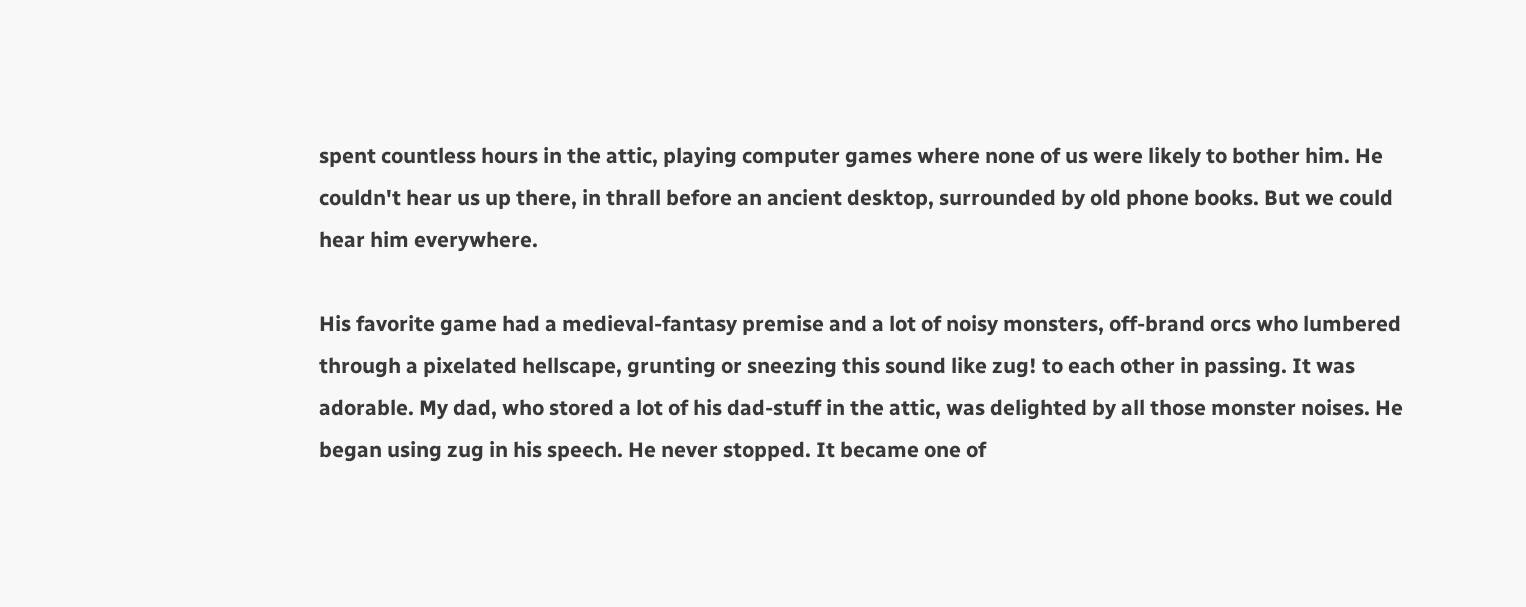spent countless hours in the attic, playing computer games where none of us were likely to bother him. He couldn't hear us up there, in thrall before an ancient desktop, surrounded by old phone books. But we could hear him everywhere.

His favorite game had a medieval-fantasy premise and a lot of noisy monsters, off-brand orcs who lumbered through a pixelated hellscape, grunting or sneezing this sound like zug! to each other in passing. It was adorable. My dad, who stored a lot of his dad-stuff in the attic, was delighted by all those monster noises. He began using zug in his speech. He never stopped. It became one of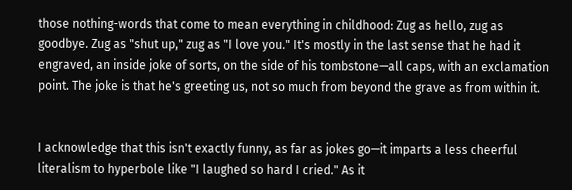those nothing-words that come to mean everything in childhood: Zug as hello, zug as goodbye. Zug as "shut up," zug as "I love you." It's mostly in the last sense that he had it engraved, an inside joke of sorts, on the side of his tombstone—all caps, with an exclamation point. The joke is that he's greeting us, not so much from beyond the grave as from within it.


I acknowledge that this isn't exactly funny, as far as jokes go—it imparts a less cheerful literalism to hyperbole like "I laughed so hard I cried." As it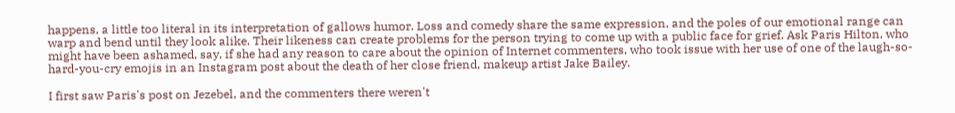happens, a little too literal in its interpretation of gallows humor. Loss and comedy share the same expression, and the poles of our emotional range can warp and bend until they look alike. Their likeness can create problems for the person trying to come up with a public face for grief. Ask Paris Hilton, who might have been ashamed, say, if she had any reason to care about the opinion of Internet commenters, who took issue with her use of one of the laugh-so-hard-you-cry emojis in an Instagram post about the death of her close friend, makeup artist Jake Bailey.

I first saw Paris's post on Jezebel, and the commenters there weren't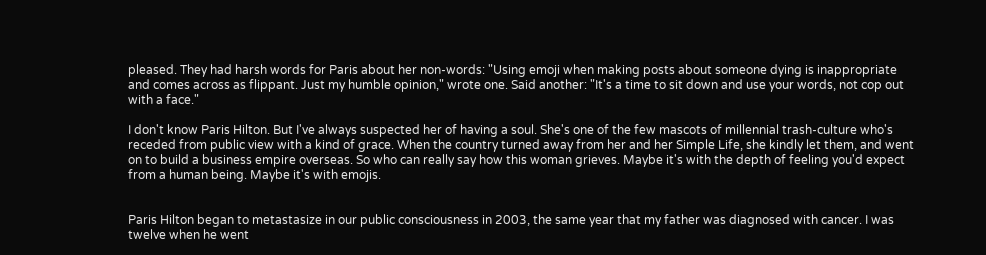pleased. They had harsh words for Paris about her non-words: "Using emoji when making posts about someone dying is inappropriate and comes across as flippant. Just my humble opinion," wrote one. Said another: "It's a time to sit down and use your words, not cop out with a face."

I don't know Paris Hilton. But I've always suspected her of having a soul. She's one of the few mascots of millennial trash-culture who's receded from public view with a kind of grace. When the country turned away from her and her Simple Life, she kindly let them, and went on to build a business empire overseas. So who can really say how this woman grieves. Maybe it's with the depth of feeling you'd expect from a human being. Maybe it's with emojis.


Paris Hilton began to metastasize in our public consciousness in 2003, the same year that my father was diagnosed with cancer. I was twelve when he went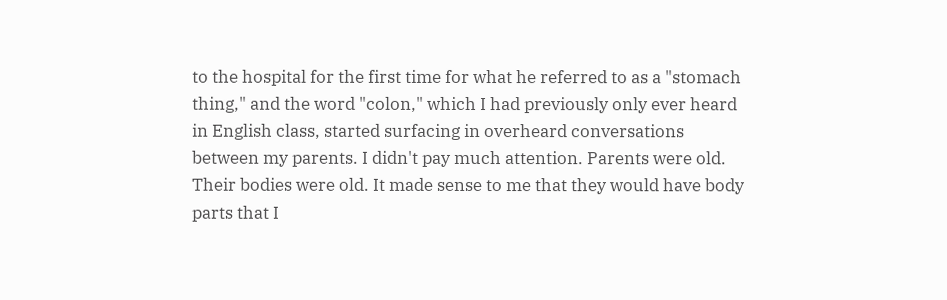to the hospital for the first time for what he referred to as a "stomach thing," and the word "colon," which I had previously only ever heard in English class, started surfacing in overheard conversations between my parents. I didn't pay much attention. Parents were old. Their bodies were old. It made sense to me that they would have body parts that I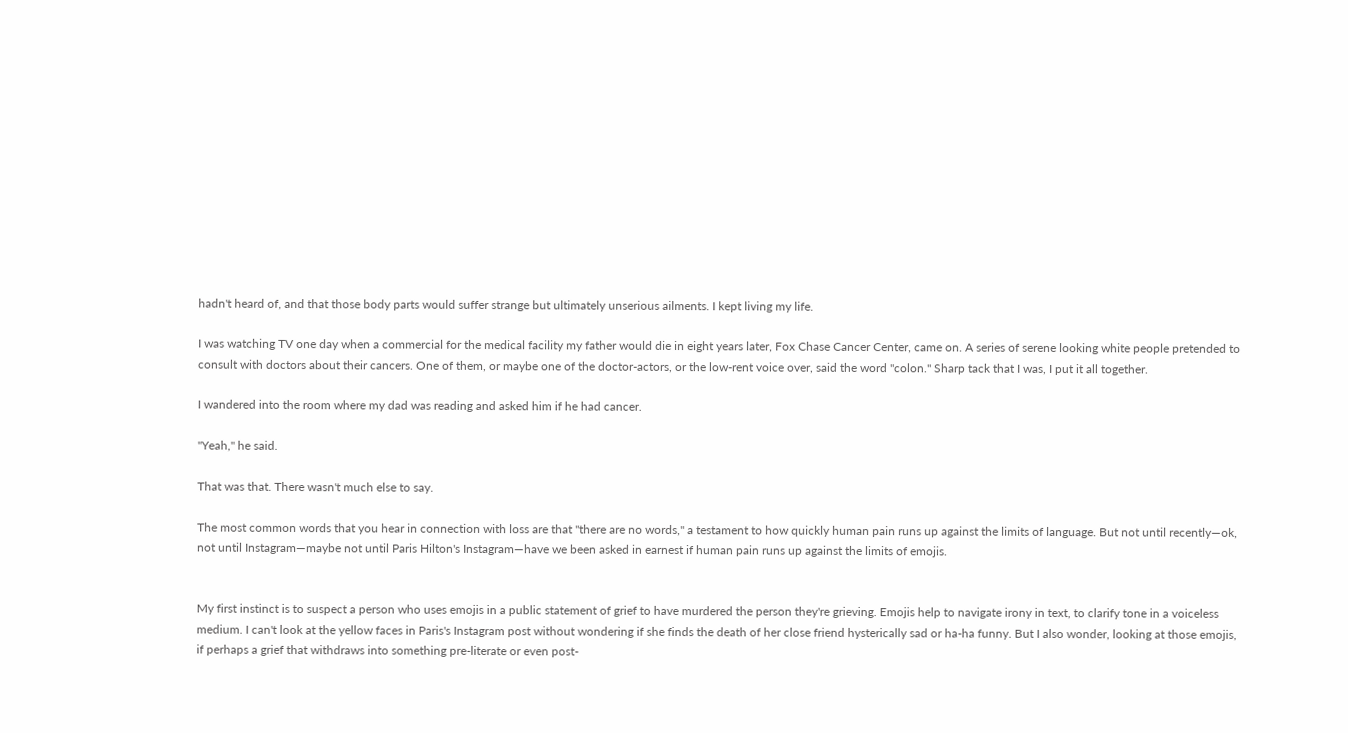hadn't heard of, and that those body parts would suffer strange but ultimately unserious ailments. I kept living my life.

I was watching TV one day when a commercial for the medical facility my father would die in eight years later, Fox Chase Cancer Center, came on. A series of serene looking white people pretended to consult with doctors about their cancers. One of them, or maybe one of the doctor-actors, or the low-rent voice over, said the word "colon." Sharp tack that I was, I put it all together.

I wandered into the room where my dad was reading and asked him if he had cancer.

"Yeah," he said.

That was that. There wasn't much else to say.

The most common words that you hear in connection with loss are that "there are no words," a testament to how quickly human pain runs up against the limits of language. But not until recently—ok, not until Instagram—maybe not until Paris Hilton's Instagram—have we been asked in earnest if human pain runs up against the limits of emojis.


My first instinct is to suspect a person who uses emojis in a public statement of grief to have murdered the person they're grieving. Emojis help to navigate irony in text, to clarify tone in a voiceless medium. I can't look at the yellow faces in Paris's Instagram post without wondering if she finds the death of her close friend hysterically sad or ha-ha funny. But I also wonder, looking at those emojis, if perhaps a grief that withdraws into something pre-literate or even post-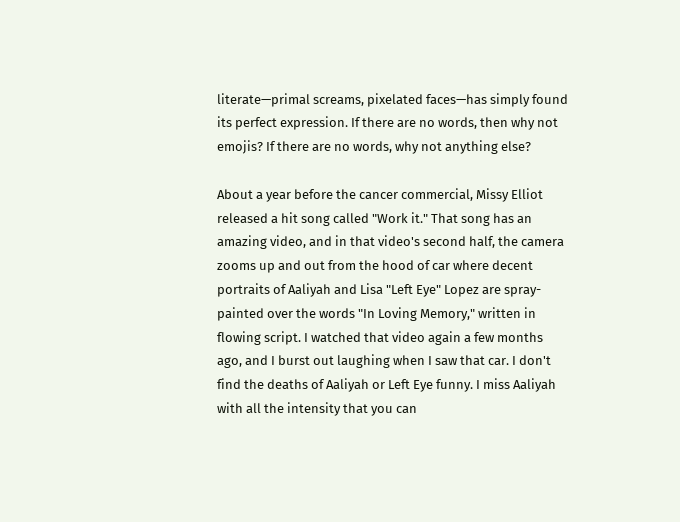literate—primal screams, pixelated faces—has simply found its perfect expression. If there are no words, then why not emojis? If there are no words, why not anything else?

About a year before the cancer commercial, Missy Elliot released a hit song called "Work it." That song has an amazing video, and in that video's second half, the camera zooms up and out from the hood of car where decent portraits of Aaliyah and Lisa "Left Eye" Lopez are spray-painted over the words "In Loving Memory," written in flowing script. I watched that video again a few months ago, and I burst out laughing when I saw that car. I don't find the deaths of Aaliyah or Left Eye funny. I miss Aaliyah with all the intensity that you can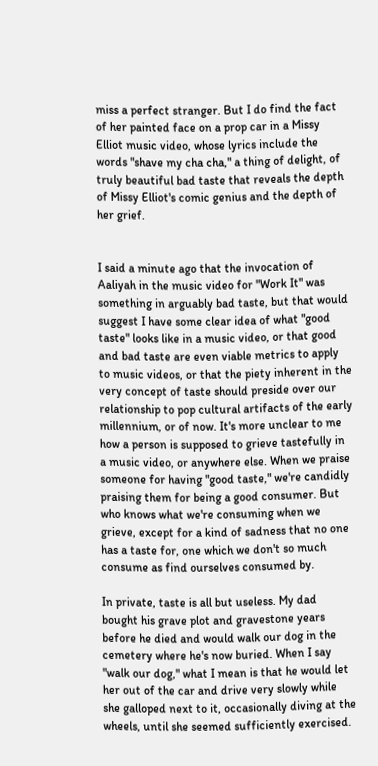miss a perfect stranger. But I do find the fact of her painted face on a prop car in a Missy Elliot music video, whose lyrics include the words "shave my cha cha," a thing of delight, of truly beautiful bad taste that reveals the depth of Missy Elliot's comic genius and the depth of her grief.


I said a minute ago that the invocation of Aaliyah in the music video for "Work It" was something in arguably bad taste, but that would suggest I have some clear idea of what "good taste" looks like in a music video, or that good and bad taste are even viable metrics to apply to music videos, or that the piety inherent in the very concept of taste should preside over our relationship to pop cultural artifacts of the early millennium, or of now. It's more unclear to me how a person is supposed to grieve tastefully in a music video, or anywhere else. When we praise someone for having "good taste," we're candidly praising them for being a good consumer. But who knows what we're consuming when we grieve, except for a kind of sadness that no one has a taste for, one which we don't so much consume as find ourselves consumed by.

In private, taste is all but useless. My dad bought his grave plot and gravestone years before he died and would walk our dog in the cemetery where he's now buried. When I say "walk our dog," what I mean is that he would let her out of the car and drive very slowly while she galloped next to it, occasionally diving at the wheels, until she seemed sufficiently exercised.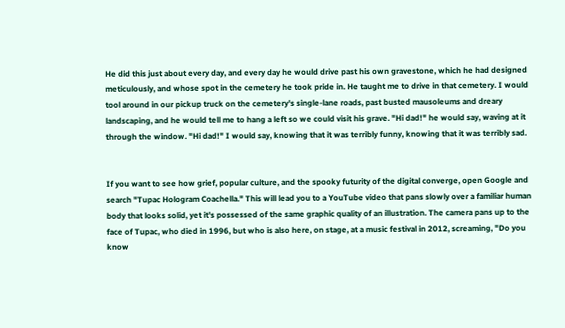He did this just about every day, and every day he would drive past his own gravestone, which he had designed meticulously, and whose spot in the cemetery he took pride in. He taught me to drive in that cemetery. I would tool around in our pickup truck on the cemetery's single-lane roads, past busted mausoleums and dreary landscaping, and he would tell me to hang a left so we could visit his grave. "Hi dad!" he would say, waving at it through the window. "Hi dad!" I would say, knowing that it was terribly funny, knowing that it was terribly sad.


If you want to see how grief, popular culture, and the spooky futurity of the digital converge, open Google and search "Tupac Hologram Coachella." This will lead you to a YouTube video that pans slowly over a familiar human body that looks solid, yet it's possessed of the same graphic quality of an illustration. The camera pans up to the face of Tupac, who died in 1996, but who is also here, on stage, at a music festival in 2012, screaming, "Do you know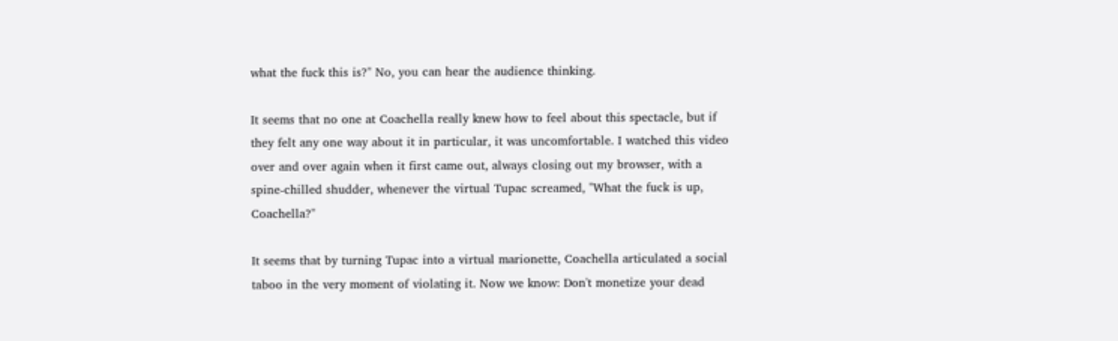what the fuck this is?" No, you can hear the audience thinking.

It seems that no one at Coachella really knew how to feel about this spectacle, but if they felt any one way about it in particular, it was uncomfortable. I watched this video over and over again when it first came out, always closing out my browser, with a spine-chilled shudder, whenever the virtual Tupac screamed, "What the fuck is up, Coachella?"

It seems that by turning Tupac into a virtual marionette, Coachella articulated a social taboo in the very moment of violating it. Now we know: Don't monetize your dead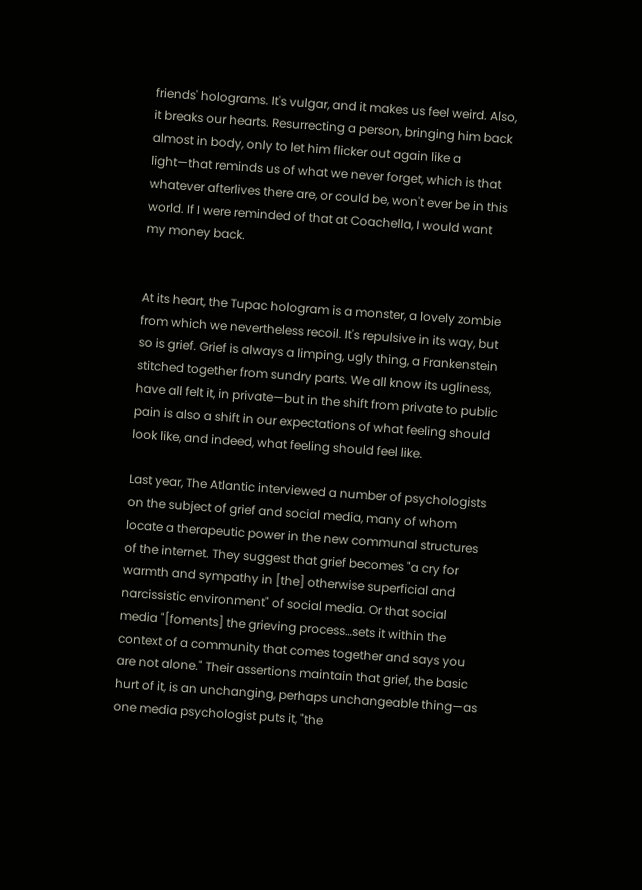friends' holograms. It's vulgar, and it makes us feel weird. Also, it breaks our hearts. Resurrecting a person, bringing him back almost in body, only to let him flicker out again like a light—that reminds us of what we never forget, which is that whatever afterlives there are, or could be, won't ever be in this world. If I were reminded of that at Coachella, I would want my money back.


At its heart, the Tupac hologram is a monster, a lovely zombie from which we nevertheless recoil. It's repulsive in its way, but so is grief. Grief is always a limping, ugly thing, a Frankenstein stitched together from sundry parts. We all know its ugliness, have all felt it, in private—but in the shift from private to public pain is also a shift in our expectations of what feeling should look like, and indeed, what feeling should feel like.

Last year, The Atlantic interviewed a number of psychologists on the subject of grief and social media, many of whom locate a therapeutic power in the new communal structures of the internet. They suggest that grief becomes "a cry for warmth and sympathy in [the] otherwise superficial and narcissistic environment" of social media. Or that social media "[foments] the grieving process…sets it within the context of a community that comes together and says you are not alone." Their assertions maintain that grief, the basic hurt of it, is an unchanging, perhaps unchangeable thing—as one media psychologist puts it, "the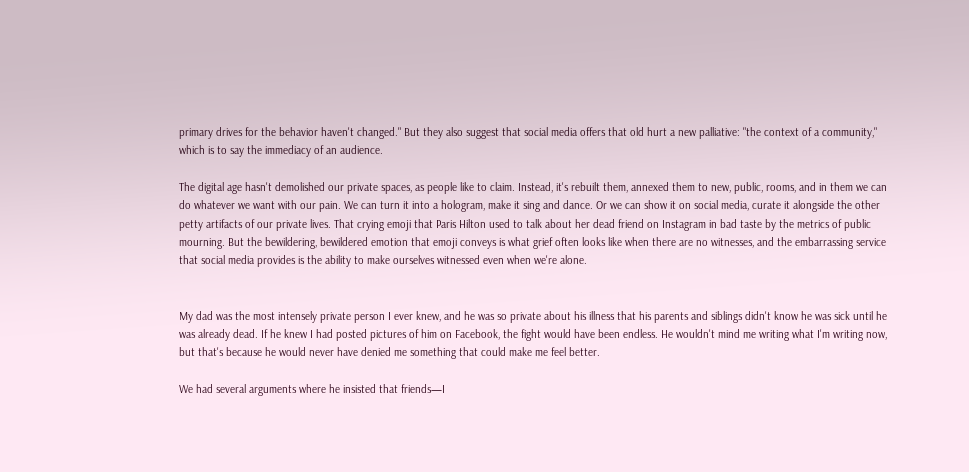primary drives for the behavior haven't changed." But they also suggest that social media offers that old hurt a new palliative: "the context of a community," which is to say the immediacy of an audience.

The digital age hasn't demolished our private spaces, as people like to claim. Instead, it's rebuilt them, annexed them to new, public, rooms, and in them we can do whatever we want with our pain. We can turn it into a hologram, make it sing and dance. Or we can show it on social media, curate it alongside the other petty artifacts of our private lives. That crying emoji that Paris Hilton used to talk about her dead friend on Instagram in bad taste by the metrics of public mourning. But the bewildering, bewildered emotion that emoji conveys is what grief often looks like when there are no witnesses, and the embarrassing service that social media provides is the ability to make ourselves witnessed even when we're alone.


My dad was the most intensely private person I ever knew, and he was so private about his illness that his parents and siblings didn't know he was sick until he was already dead. If he knew I had posted pictures of him on Facebook, the fight would have been endless. He wouldn't mind me writing what I'm writing now, but that's because he would never have denied me something that could make me feel better.

We had several arguments where he insisted that friends—I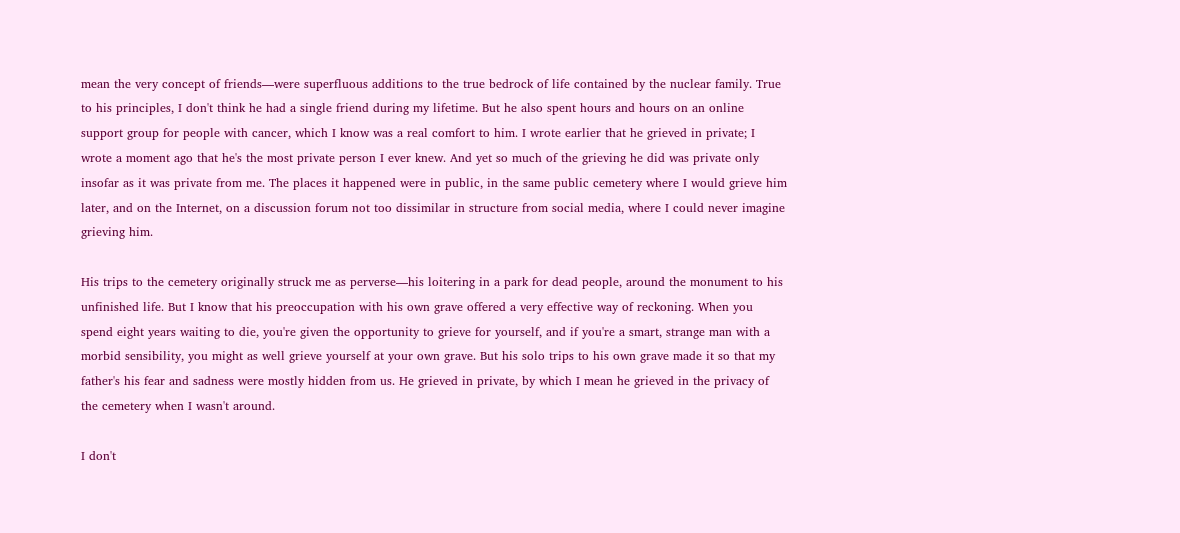mean the very concept of friends—were superfluous additions to the true bedrock of life contained by the nuclear family. True to his principles, I don't think he had a single friend during my lifetime. But he also spent hours and hours on an online support group for people with cancer, which I know was a real comfort to him. I wrote earlier that he grieved in private; I wrote a moment ago that he's the most private person I ever knew. And yet so much of the grieving he did was private only insofar as it was private from me. The places it happened were in public, in the same public cemetery where I would grieve him later, and on the Internet, on a discussion forum not too dissimilar in structure from social media, where I could never imagine grieving him.

His trips to the cemetery originally struck me as perverse—his loitering in a park for dead people, around the monument to his unfinished life. But I know that his preoccupation with his own grave offered a very effective way of reckoning. When you spend eight years waiting to die, you're given the opportunity to grieve for yourself, and if you're a smart, strange man with a morbid sensibility, you might as well grieve yourself at your own grave. But his solo trips to his own grave made it so that my father's his fear and sadness were mostly hidden from us. He grieved in private, by which I mean he grieved in the privacy of the cemetery when I wasn't around.

I don't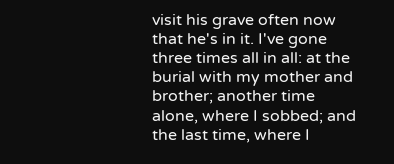visit his grave often now that he's in it. I've gone three times all in all: at the burial with my mother and brother; another time alone, where I sobbed; and the last time, where I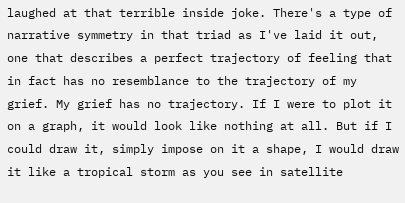laughed at that terrible inside joke. There's a type of narrative symmetry in that triad as I've laid it out, one that describes a perfect trajectory of feeling that in fact has no resemblance to the trajectory of my grief. My grief has no trajectory. If I were to plot it on a graph, it would look like nothing at all. But if I could draw it, simply impose on it a shape, I would draw it like a tropical storm as you see in satellite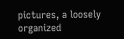pictures, a loosely organized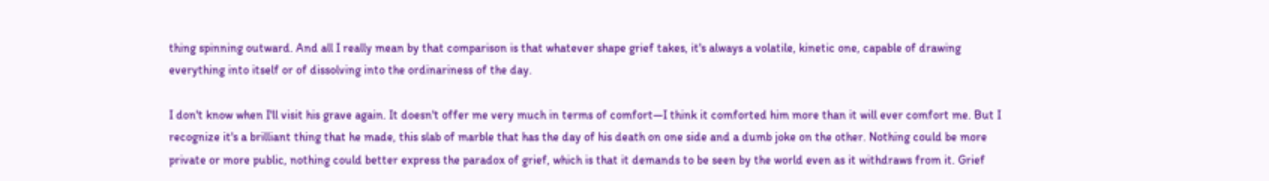thing spinning outward. And all I really mean by that comparison is that whatever shape grief takes, it's always a volatile, kinetic one, capable of drawing everything into itself or of dissolving into the ordinariness of the day.

I don't know when I'll visit his grave again. It doesn't offer me very much in terms of comfort—I think it comforted him more than it will ever comfort me. But I recognize it's a brilliant thing that he made, this slab of marble that has the day of his death on one side and a dumb joke on the other. Nothing could be more private or more public, nothing could better express the paradox of grief, which is that it demands to be seen by the world even as it withdraws from it. Grief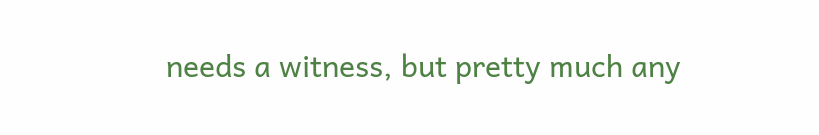needs a witness, but pretty much any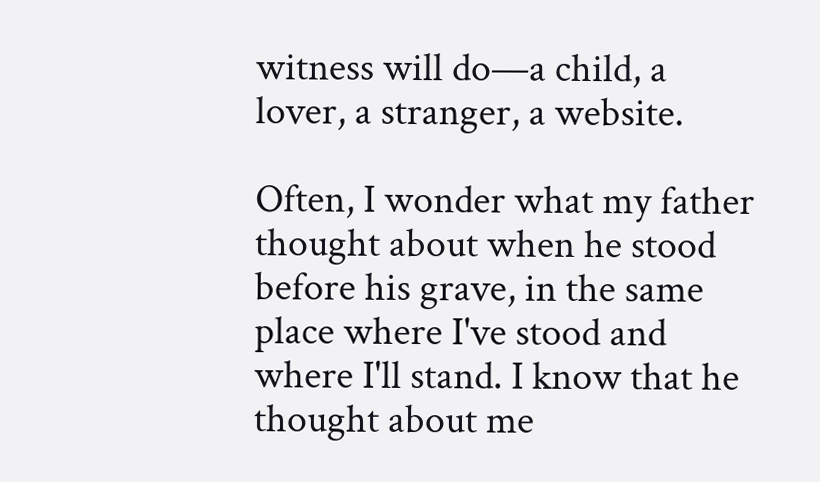witness will do—a child, a lover, a stranger, a website.

Often, I wonder what my father thought about when he stood before his grave, in the same place where I've stood and where I'll stand. I know that he thought about me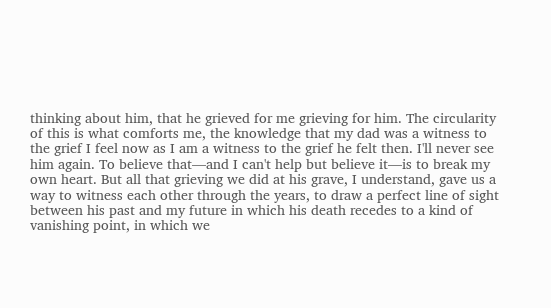thinking about him, that he grieved for me grieving for him. The circularity of this is what comforts me, the knowledge that my dad was a witness to the grief I feel now as I am a witness to the grief he felt then. I'll never see him again. To believe that—and I can't help but believe it—is to break my own heart. But all that grieving we did at his grave, I understand, gave us a way to witness each other through the years, to draw a perfect line of sight between his past and my future in which his death recedes to a kind of vanishing point, in which we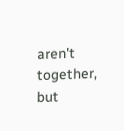aren't together, but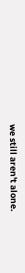we still aren't alone.